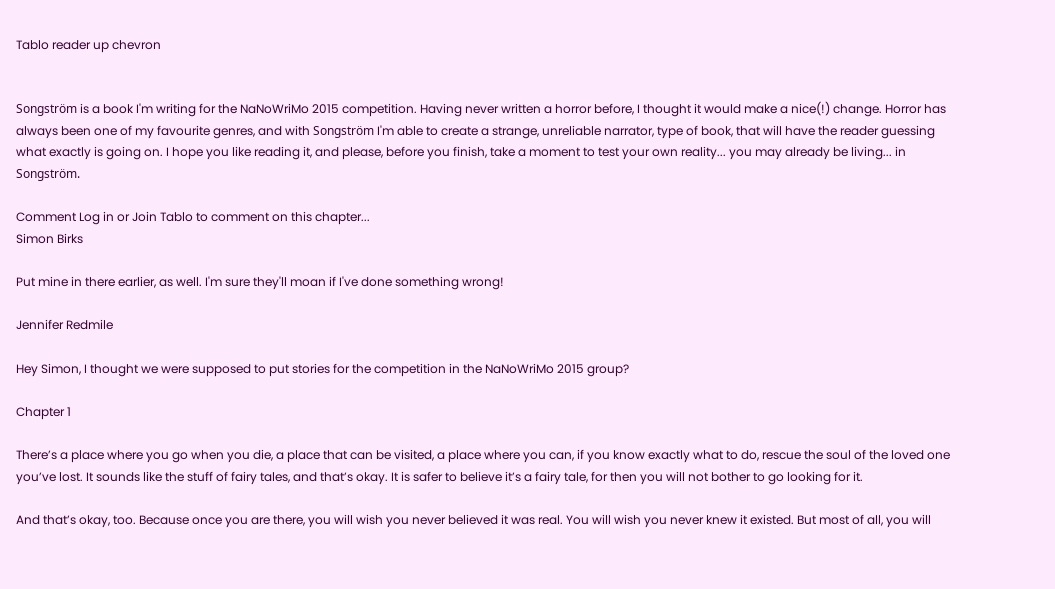Tablo reader up chevron


Songström is a book I'm writing for the NaNoWriMo 2015 competition. Having never written a horror before, I thought it would make a nice(!) change. Horror has always been one of my favourite genres, and with Songström I'm able to create a strange, unreliable narrator, type of book, that will have the reader guessing what exactly is going on. I hope you like reading it, and please, before you finish, take a moment to test your own reality... you may already be living... in Songström.

Comment Log in or Join Tablo to comment on this chapter...
Simon Birks

Put mine in there earlier, as well. I'm sure they'll moan if I've done something wrong!

Jennifer Redmile

Hey Simon, I thought we were supposed to put stories for the competition in the NaNoWriMo 2015 group?

Chapter 1

There’s a place where you go when you die, a place that can be visited, a place where you can, if you know exactly what to do, rescue the soul of the loved one you’ve lost. It sounds like the stuff of fairy tales, and that’s okay. It is safer to believe it’s a fairy tale, for then you will not bother to go looking for it.

And that’s okay, too. Because once you are there, you will wish you never believed it was real. You will wish you never knew it existed. But most of all, you will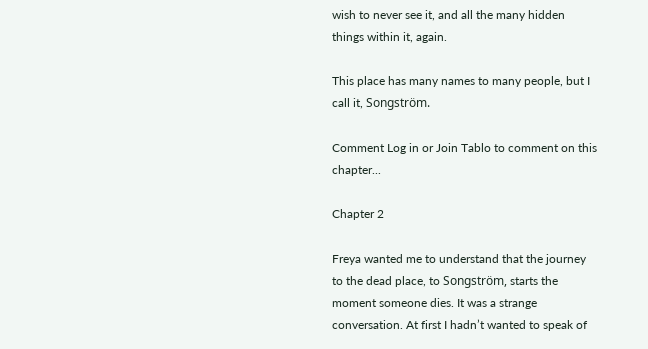wish to never see it, and all the many hidden things within it, again.

This place has many names to many people, but I call it, Songström.

Comment Log in or Join Tablo to comment on this chapter...

Chapter 2

Freya wanted me to understand that the journey to the dead place, to Songström, starts the moment someone dies. It was a strange conversation. At first I hadn’t wanted to speak of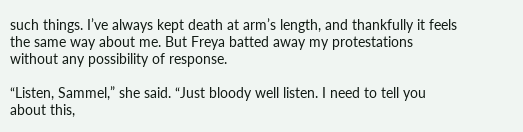such things. I’ve always kept death at arm’s length, and thankfully it feels the same way about me. But Freya batted away my protestations without any possibility of response.

“Listen, Sammel,” she said. “Just bloody well listen. I need to tell you about this,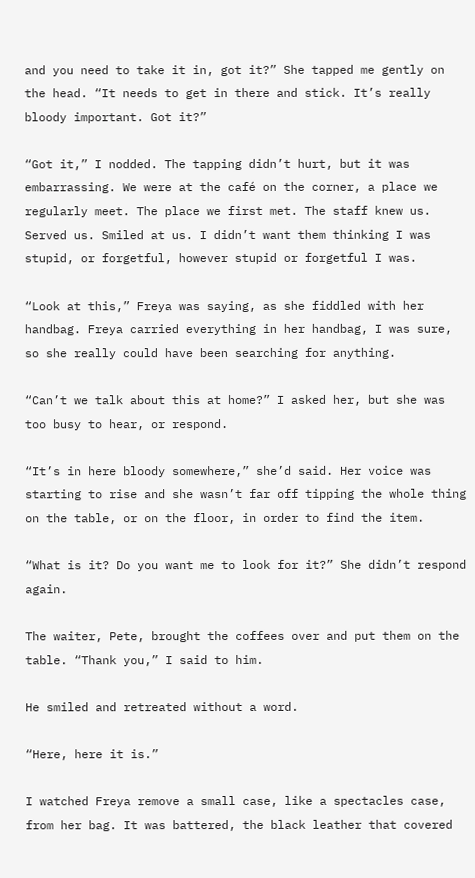and you need to take it in, got it?” She tapped me gently on the head. “It needs to get in there and stick. It’s really bloody important. Got it?”

“Got it,” I nodded. The tapping didn’t hurt, but it was embarrassing. We were at the café on the corner, a place we regularly meet. The place we first met. The staff knew us. Served us. Smiled at us. I didn’t want them thinking I was stupid, or forgetful, however stupid or forgetful I was.

“Look at this,” Freya was saying, as she fiddled with her handbag. Freya carried everything in her handbag, I was sure, so she really could have been searching for anything.

“Can’t we talk about this at home?” I asked her, but she was too busy to hear, or respond.

“It’s in here bloody somewhere,” she’d said. Her voice was starting to rise and she wasn’t far off tipping the whole thing on the table, or on the floor, in order to find the item.

“What is it? Do you want me to look for it?” She didn’t respond again.

The waiter, Pete, brought the coffees over and put them on the table. “Thank you,” I said to him.

He smiled and retreated without a word.

“Here, here it is.”

I watched Freya remove a small case, like a spectacles case, from her bag. It was battered, the black leather that covered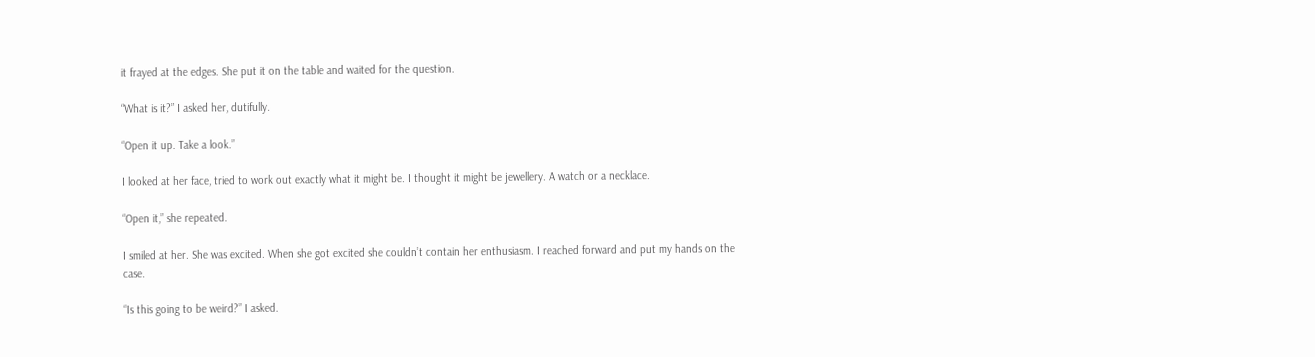it frayed at the edges. She put it on the table and waited for the question.

“What is it?” I asked her, dutifully.

“Open it up. Take a look.”

I looked at her face, tried to work out exactly what it might be. I thought it might be jewellery. A watch or a necklace.

“Open it,” she repeated.

I smiled at her. She was excited. When she got excited she couldn’t contain her enthusiasm. I reached forward and put my hands on the case.

“Is this going to be weird?” I asked.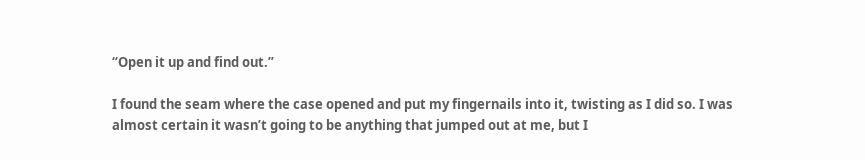“Open it up and find out.”

I found the seam where the case opened and put my fingernails into it, twisting as I did so. I was almost certain it wasn’t going to be anything that jumped out at me, but I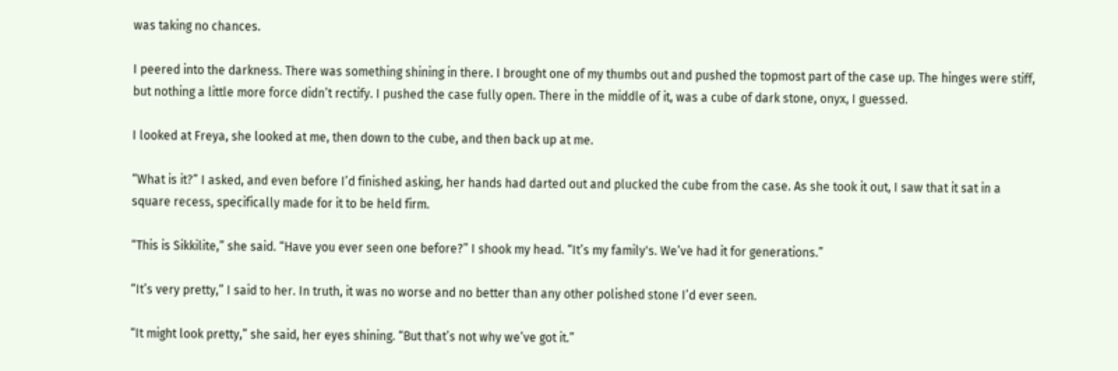was taking no chances.

I peered into the darkness. There was something shining in there. I brought one of my thumbs out and pushed the topmost part of the case up. The hinges were stiff, but nothing a little more force didn’t rectify. I pushed the case fully open. There in the middle of it, was a cube of dark stone, onyx, I guessed.

I looked at Freya, she looked at me, then down to the cube, and then back up at me.

“What is it?” I asked, and even before I’d finished asking, her hands had darted out and plucked the cube from the case. As she took it out, I saw that it sat in a square recess, specifically made for it to be held firm.

“This is Sikkilite,” she said. “Have you ever seen one before?” I shook my head. “It’s my family's. We’ve had it for generations.”

“It’s very pretty,” I said to her. In truth, it was no worse and no better than any other polished stone I’d ever seen.

“It might look pretty,” she said, her eyes shining. “But that’s not why we’ve got it.”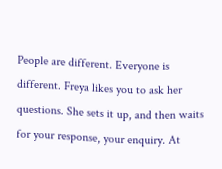People are different. Everyone is different. Freya likes you to ask her questions. She sets it up, and then waits for your response, your enquiry. At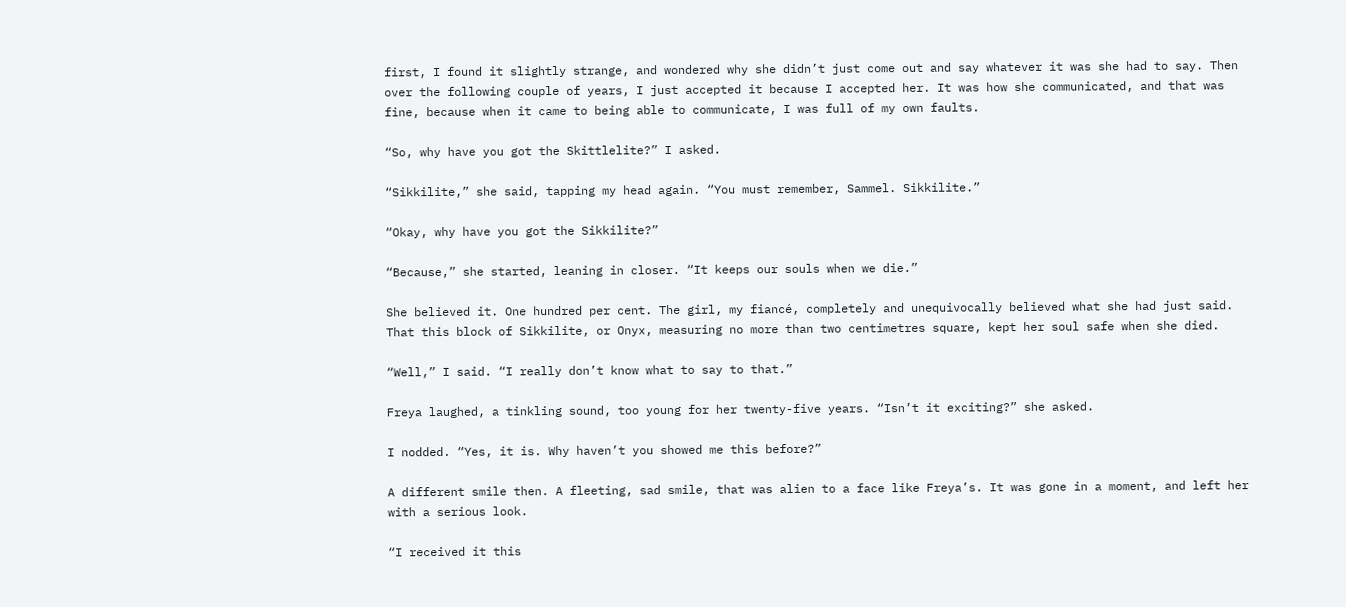first, I found it slightly strange, and wondered why she didn’t just come out and say whatever it was she had to say. Then over the following couple of years, I just accepted it because I accepted her. It was how she communicated, and that was fine, because when it came to being able to communicate, I was full of my own faults.

“So, why have you got the Skittlelite?” I asked.

“Sikkilite,” she said, tapping my head again. “You must remember, Sammel. Sikkilite.”

“Okay, why have you got the Sikkilite?”

“Because,” she started, leaning in closer. “It keeps our souls when we die.”

She believed it. One hundred per cent. The girl, my fiancé, completely and unequivocally believed what she had just said. That this block of Sikkilite, or Onyx, measuring no more than two centimetres square, kept her soul safe when she died.

“Well,” I said. “I really don’t know what to say to that.”

Freya laughed, a tinkling sound, too young for her twenty-five years. “Isn’t it exciting?” she asked.

I nodded. “Yes, it is. Why haven’t you showed me this before?”

A different smile then. A fleeting, sad smile, that was alien to a face like Freya’s. It was gone in a moment, and left her with a serious look.

“I received it this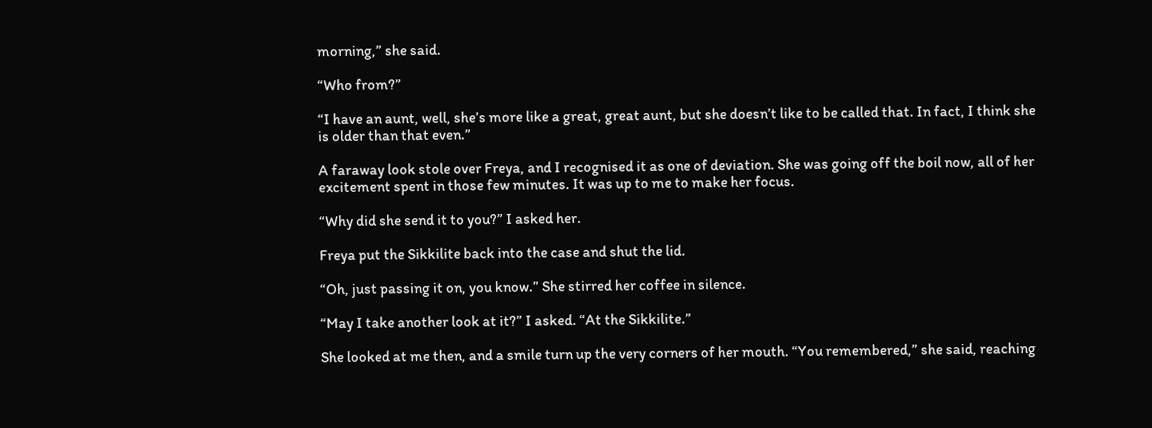morning,” she said.

“Who from?”

“I have an aunt, well, she’s more like a great, great aunt, but she doesn’t like to be called that. In fact, I think she is older than that even.”

A faraway look stole over Freya, and I recognised it as one of deviation. She was going off the boil now, all of her excitement spent in those few minutes. It was up to me to make her focus.

“Why did she send it to you?” I asked her.

Freya put the Sikkilite back into the case and shut the lid.

“Oh, just passing it on, you know.” She stirred her coffee in silence.

“May I take another look at it?” I asked. “At the Sikkilite.”

She looked at me then, and a smile turn up the very corners of her mouth. “You remembered,” she said, reaching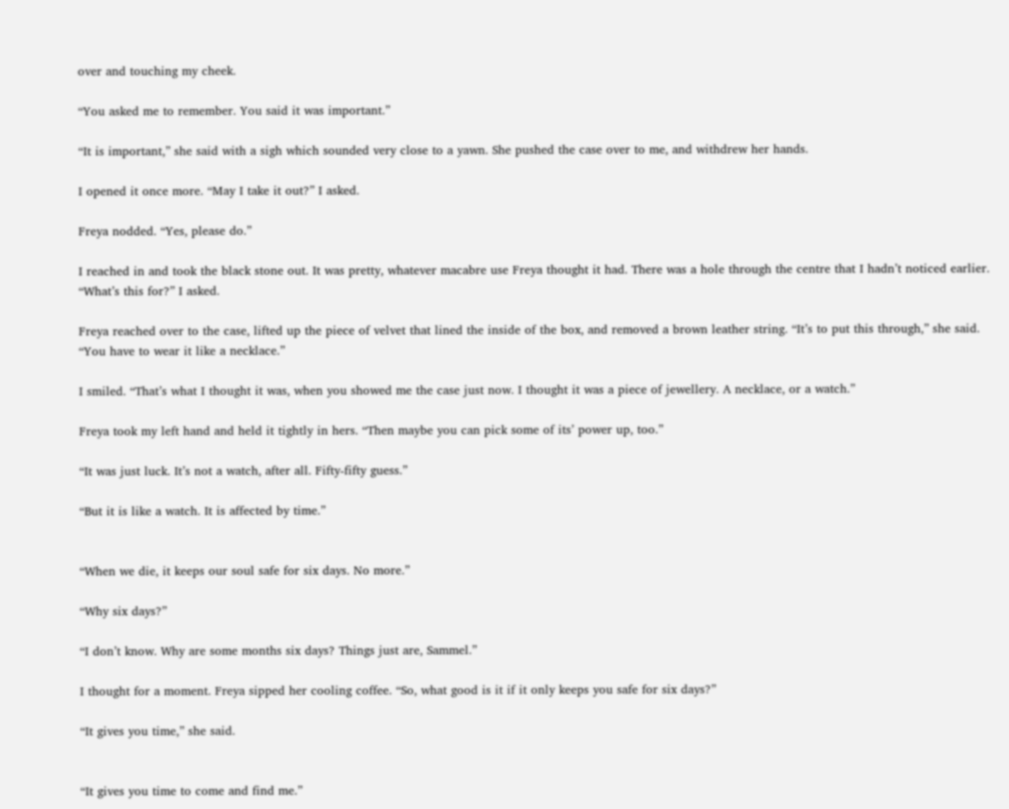over and touching my cheek.

“You asked me to remember. You said it was important.”

“It is important,” she said with a sigh which sounded very close to a yawn. She pushed the case over to me, and withdrew her hands.

I opened it once more. “May I take it out?” I asked.

Freya nodded. “Yes, please do.”

I reached in and took the black stone out. It was pretty, whatever macabre use Freya thought it had. There was a hole through the centre that I hadn’t noticed earlier. “What’s this for?” I asked.

Freya reached over to the case, lifted up the piece of velvet that lined the inside of the box, and removed a brown leather string. “It’s to put this through,” she said. “You have to wear it like a necklace.”

I smiled. “That’s what I thought it was, when you showed me the case just now. I thought it was a piece of jewellery. A necklace, or a watch.”

Freya took my left hand and held it tightly in hers. “Then maybe you can pick some of its’ power up, too.”

“It was just luck. It’s not a watch, after all. Fifty-fifty guess.”

“But it is like a watch. It is affected by time.”


“When we die, it keeps our soul safe for six days. No more.”

“Why six days?”

“I don’t know. Why are some months six days? Things just are, Sammel.”

I thought for a moment. Freya sipped her cooling coffee. “So, what good is it if it only keeps you safe for six days?”

“It gives you time,” she said.


“It gives you time to come and find me.”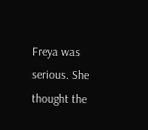Freya was serious. She thought the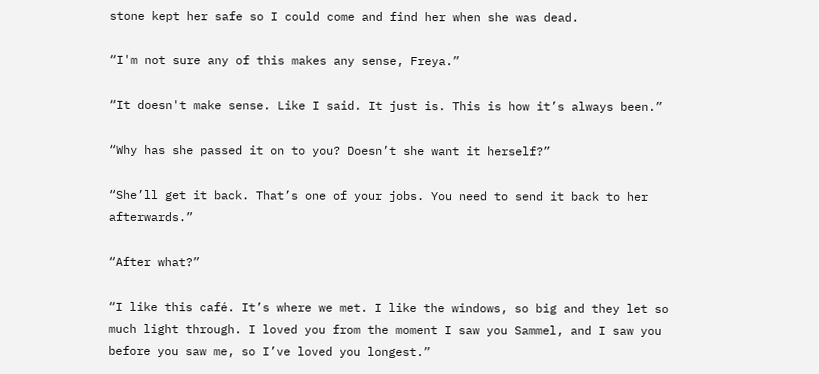stone kept her safe so I could come and find her when she was dead.

“I'm not sure any of this makes any sense, Freya.”

“It doesn't make sense. Like I said. It just is. This is how it’s always been.”

“Why has she passed it on to you? Doesn’t she want it herself?”

“She’ll get it back. That’s one of your jobs. You need to send it back to her afterwards.”

“After what?”

“I like this café. It’s where we met. I like the windows, so big and they let so much light through. I loved you from the moment I saw you Sammel, and I saw you before you saw me, so I’ve loved you longest.”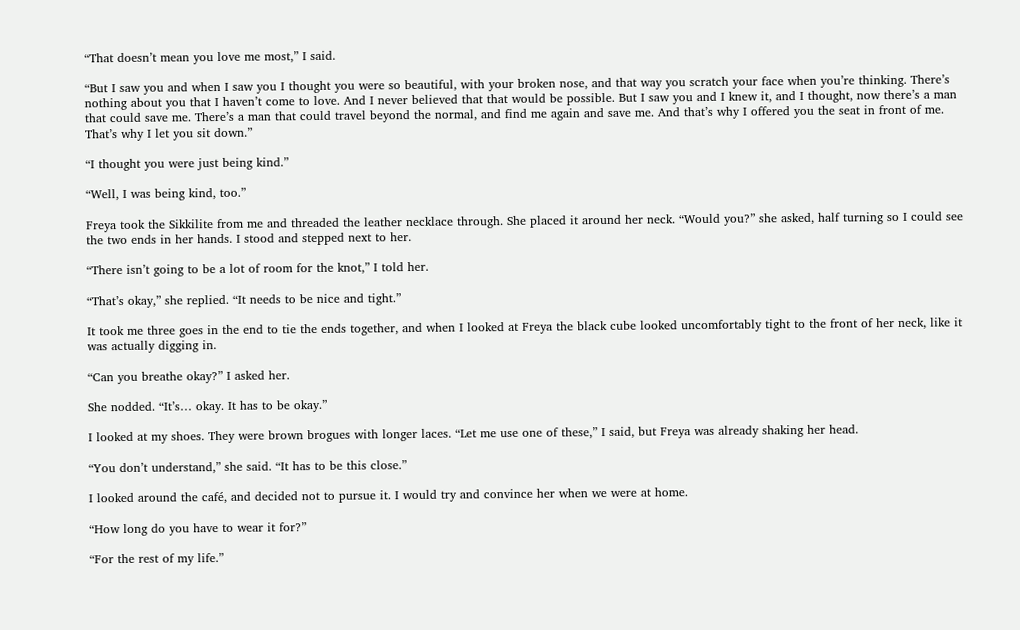“That doesn’t mean you love me most,” I said.

“But I saw you and when I saw you I thought you were so beautiful, with your broken nose, and that way you scratch your face when you’re thinking. There’s nothing about you that I haven’t come to love. And I never believed that that would be possible. But I saw you and I knew it, and I thought, now there’s a man that could save me. There’s a man that could travel beyond the normal, and find me again and save me. And that’s why I offered you the seat in front of me. That’s why I let you sit down.”

“I thought you were just being kind.”

“Well, I was being kind, too.”

Freya took the Sikkilite from me and threaded the leather necklace through. She placed it around her neck. “Would you?” she asked, half turning so I could see the two ends in her hands. I stood and stepped next to her.

“There isn’t going to be a lot of room for the knot,” I told her.

“That’s okay,” she replied. “It needs to be nice and tight.”

It took me three goes in the end to tie the ends together, and when I looked at Freya the black cube looked uncomfortably tight to the front of her neck, like it was actually digging in.

“Can you breathe okay?” I asked her.

She nodded. “It’s… okay. It has to be okay.”

I looked at my shoes. They were brown brogues with longer laces. “Let me use one of these,” I said, but Freya was already shaking her head.

“You don’t understand,” she said. “It has to be this close.”

I looked around the café, and decided not to pursue it. I would try and convince her when we were at home.

“How long do you have to wear it for?”

“For the rest of my life.”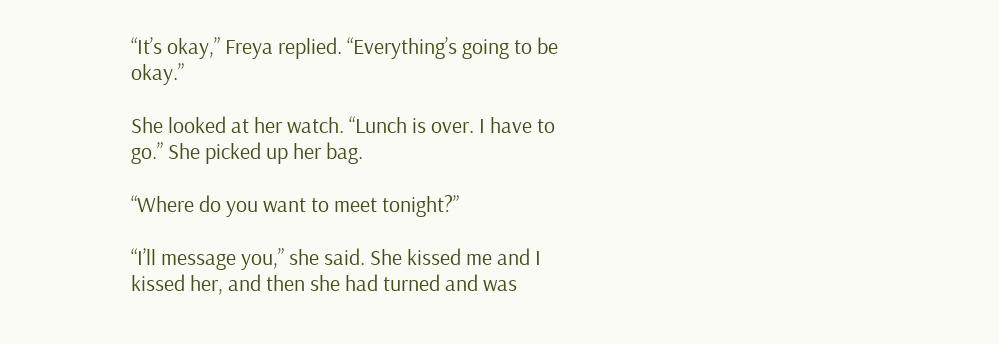“It’s okay,” Freya replied. “Everything’s going to be okay.”

She looked at her watch. “Lunch is over. I have to go.” She picked up her bag.

“Where do you want to meet tonight?”

“I’ll message you,” she said. She kissed me and I kissed her, and then she had turned and was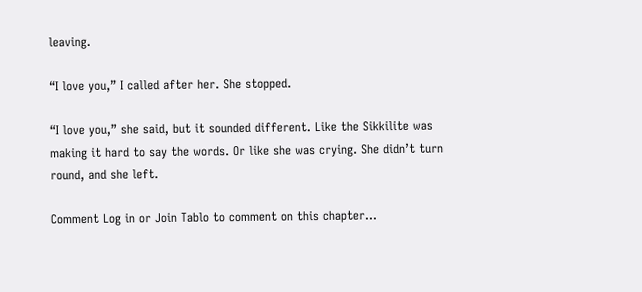leaving.

“I love you,” I called after her. She stopped.

“I love you,” she said, but it sounded different. Like the Sikkilite was making it hard to say the words. Or like she was crying. She didn’t turn round, and she left.

Comment Log in or Join Tablo to comment on this chapter...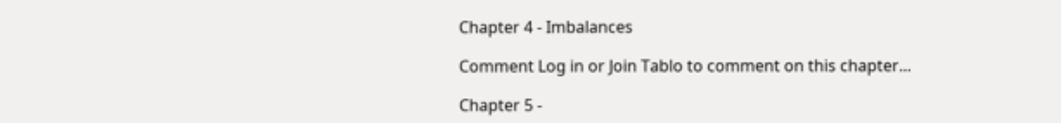Chapter 4 - Imbalances

Comment Log in or Join Tablo to comment on this chapter...

Chapter 5 -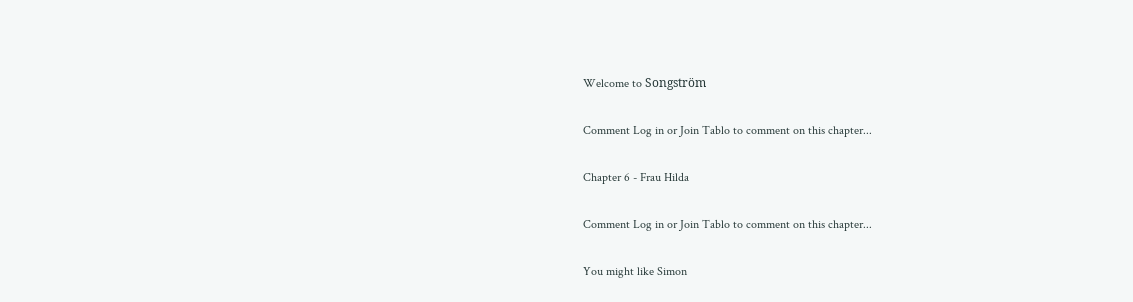Welcome to Songström

Comment Log in or Join Tablo to comment on this chapter...

Chapter 6 - Frau Hilda

Comment Log in or Join Tablo to comment on this chapter...

You might like Simon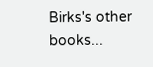Birks's other books...